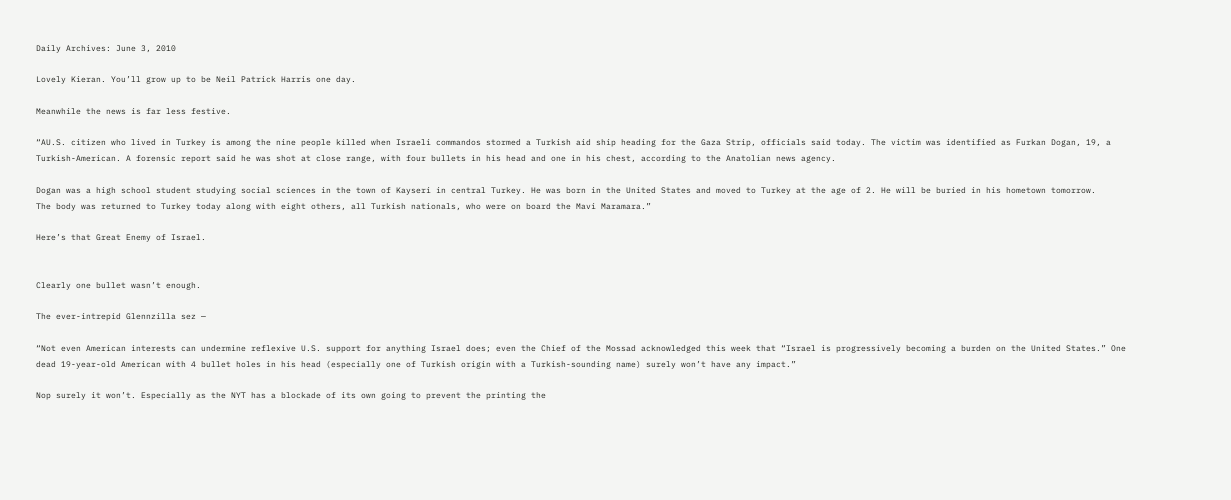Daily Archives: June 3, 2010

Lovely Kieran. You’ll grow up to be Neil Patrick Harris one day.

Meanwhile the news is far less festive.

“AU.S. citizen who lived in Turkey is among the nine people killed when Israeli commandos stormed a Turkish aid ship heading for the Gaza Strip, officials said today. The victim was identified as Furkan Dogan, 19, a Turkish-American. A forensic report said he was shot at close range, with four bullets in his head and one in his chest, according to the Anatolian news agency.

Dogan was a high school student studying social sciences in the town of Kayseri in central Turkey. He was born in the United States and moved to Turkey at the age of 2. He will be buried in his hometown tomorrow.
The body was returned to Turkey today along with eight others, all Turkish nationals, who were on board the Mavi Maramara.”

Here’s that Great Enemy of Israel.


Clearly one bullet wasn’t enough.

The ever-intrepid Glennzilla sez —

“Not even American interests can undermine reflexive U.S. support for anything Israel does; even the Chief of the Mossad acknowledged this week that “Israel is progressively becoming a burden on the United States.” One dead 19-year-old American with 4 bullet holes in his head (especially one of Turkish origin with a Turkish-sounding name) surely won’t have any impact.”

Nop surely it won’t. Especially as the NYT has a blockade of its own going to prevent the printing the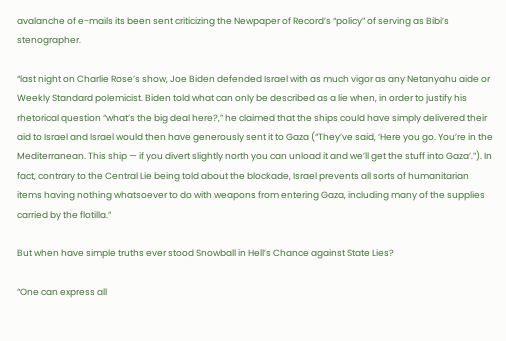avalanche of e-mails its been sent criticizing the Newpaper of Record’s “policy” of serving as Bibi’s stenographer.

“last night on Charlie Rose’s show, Joe Biden defended Israel with as much vigor as any Netanyahu aide or Weekly Standard polemicist. Biden told what can only be described as a lie when, in order to justify his rhetorical question “what’s the big deal here?,” he claimed that the ships could have simply delivered their aid to Israel and Israel would then have generously sent it to Gaza (“They’ve said, ‘Here you go. You’re in the Mediterranean. This ship — if you divert slightly north you can unload it and we’ll get the stuff into Gaza’.”). In fact, contrary to the Central Lie being told about the blockade, Israel prevents all sorts of humanitarian items having nothing whatsoever to do with weapons from entering Gaza, including many of the supplies carried by the flotilla.”

But when have simple truths ever stood Snowball in Hell’s Chance against State Lies?

“One can express all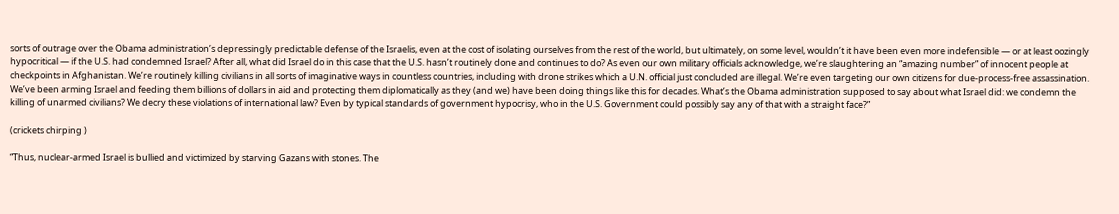sorts of outrage over the Obama administration’s depressingly predictable defense of the Israelis, even at the cost of isolating ourselves from the rest of the world, but ultimately, on some level, wouldn’t it have been even more indefensible — or at least oozingly hypocritical — if the U.S. had condemned Israel? After all, what did Israel do in this case that the U.S. hasn’t routinely done and continues to do? As even our own military officials acknowledge, we’re slaughtering an “amazing number” of innocent people at checkpoints in Afghanistan. We’re routinely killing civilians in all sorts of imaginative ways in countless countries, including with drone strikes which a U.N. official just concluded are illegal. We’re even targeting our own citizens for due-process-free assassination. We’ve been arming Israel and feeding them billions of dollars in aid and protecting them diplomatically as they (and we) have been doing things like this for decades. What’s the Obama administration supposed to say about what Israel did: we condemn the killing of unarmed civilians? We decry these violations of international law? Even by typical standards of government hypocrisy, who in the U.S. Government could possibly say any of that with a straight face?”

(crickets chirping )

“Thus, nuclear-armed Israel is bullied and victimized by starving Gazans with stones. The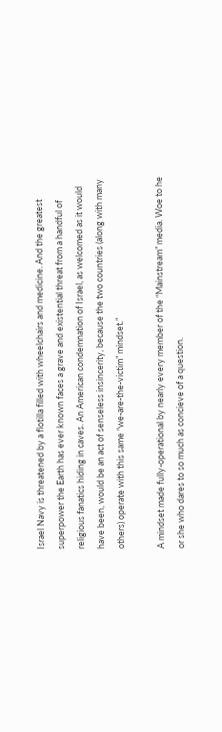Israel Navy is threatened by a flotilla filled with wheelchairs and medicine. And the greatest superpower the Earth has ever known faces a grave and existential threat from a handful of religious fanatics hiding in caves. An American condemnation of Israel, as welcomed as it would have been, would be an act of senseless insincerity, because the two countries (along with many others) operate with this same “we-are-the-victim” mindset.”

A mindset made fully-operational by nearly every member of the “Mainstream” media. Woe to he or she who dares to so much as concieve of a question.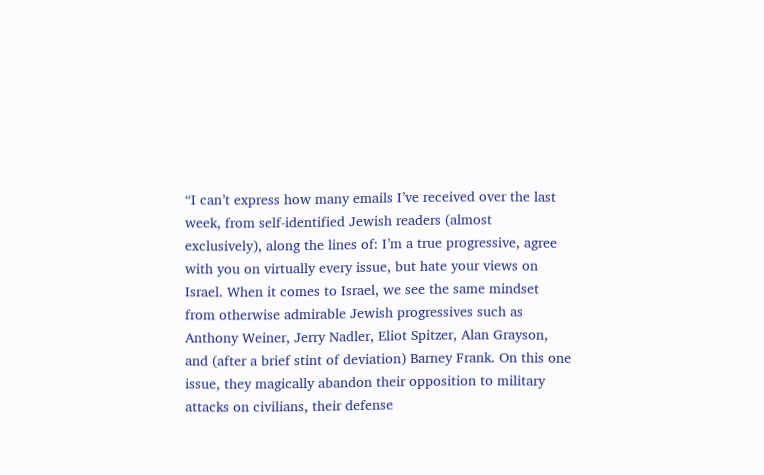“I can’t express how many emails I’ve received over the last week, from self-identified Jewish readers (almost exclusively), along the lines of: I’m a true progressive, agree with you on virtually every issue, but hate your views on Israel. When it comes to Israel, we see the same mindset from otherwise admirable Jewish progressives such as Anthony Weiner, Jerry Nadler, Eliot Spitzer, Alan Grayson, and (after a brief stint of deviation) Barney Frank. On this one issue, they magically abandon their opposition to military attacks on civilians, their defense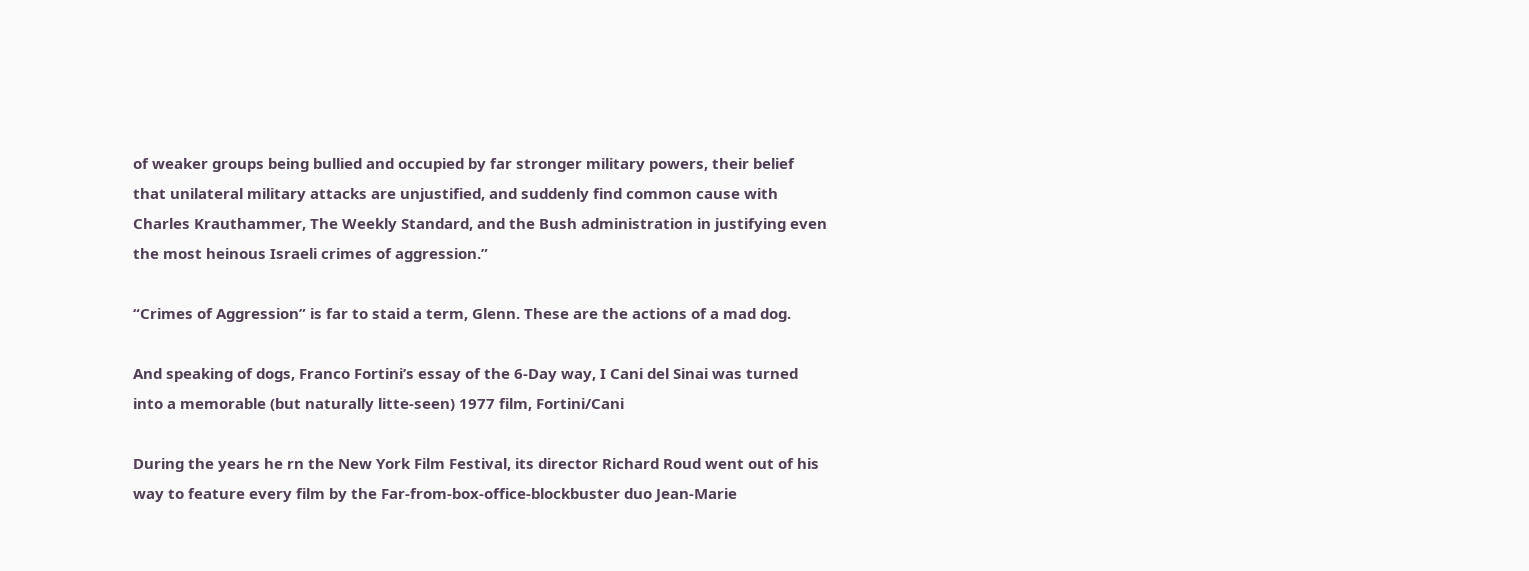of weaker groups being bullied and occupied by far stronger military powers, their belief that unilateral military attacks are unjustified, and suddenly find common cause with Charles Krauthammer, The Weekly Standard, and the Bush administration in justifying even the most heinous Israeli crimes of aggression.”

“Crimes of Aggression” is far to staid a term, Glenn. These are the actions of a mad dog.

And speaking of dogs, Franco Fortini’s essay of the 6-Day way, I Cani del Sinai was turned into a memorable (but naturally litte-seen) 1977 film, Fortini/Cani

During the years he rn the New York Film Festival, its director Richard Roud went out of his way to feature every film by the Far-from-box-office-blockbuster duo Jean-Marie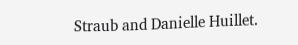Straub and Danielle Huillet.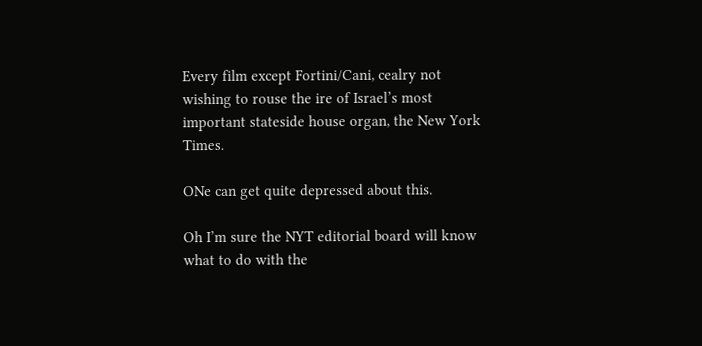Every film except Fortini/Cani, cealry not wishing to rouse the ire of Israel’s most important stateside house organ, the New York Times.

ONe can get quite depressed about this.

Oh I’m sure the NYT editorial board will know what to do with the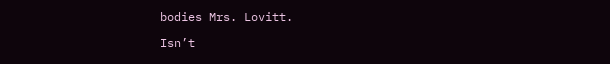bodies Mrs. Lovitt.

Isn’t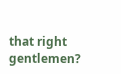that right gentlemen?